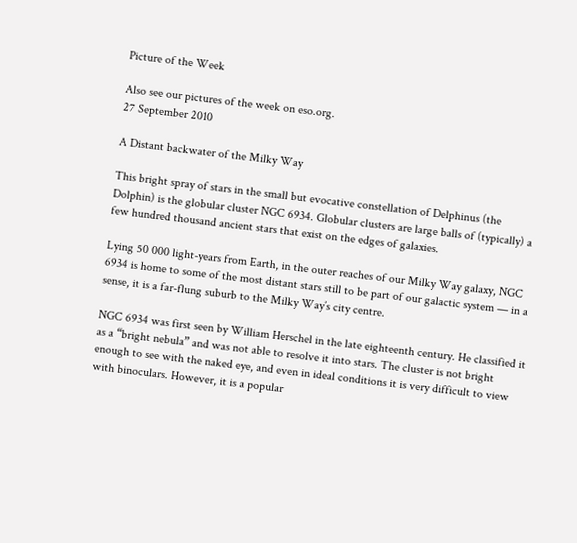Picture of the Week

Also see our pictures of the week on eso.org.
27 September 2010

A Distant backwater of the Milky Way

This bright spray of stars in the small but evocative constellation of Delphinus (the Dolphin) is the globular cluster NGC 6934. Globular clusters are large balls of (typically) a few hundred thousand ancient stars that exist on the edges of galaxies.

Lying 50 000 light-years from Earth, in the outer reaches of our Milky Way galaxy, NGC 6934 is home to some of the most distant stars still to be part of our galactic system — in a sense, it is a far-flung suburb to the Milky Way’s city centre.

NGC 6934 was first seen by William Herschel in the late eighteenth century. He classified it as a “bright nebula” and was not able to resolve it into stars. The cluster is not bright enough to see with the naked eye, and even in ideal conditions it is very difficult to view with binoculars. However, it is a popular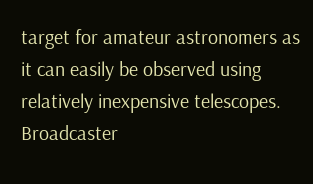target for amateur astronomers as it can easily be observed using relatively inexpensive telescopes. Broadcaster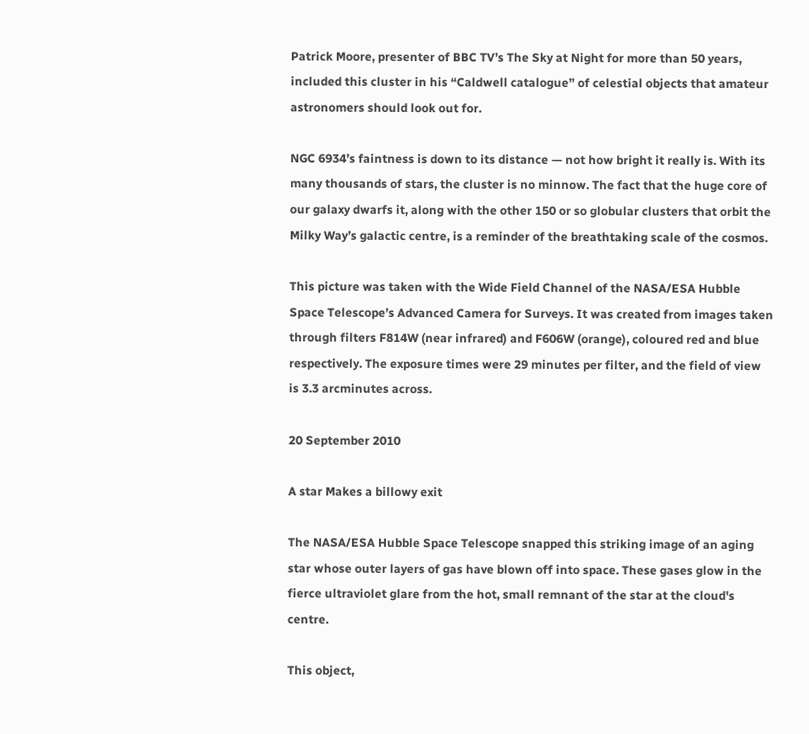Patrick Moore, presenter of BBC TV’s The Sky at Night for more than 50 years, included this cluster in his “Caldwell catalogue” of celestial objects that amateur astronomers should look out for.

NGC 6934’s faintness is down to its distance — not how bright it really is. With its many thousands of stars, the cluster is no minnow. The fact that the huge core of our galaxy dwarfs it, along with the other 150 or so globular clusters that orbit the Milky Way’s galactic centre, is a reminder of the breathtaking scale of the cosmos.

This picture was taken with the Wide Field Channel of the NASA/ESA Hubble Space Telescope’s Advanced Camera for Surveys. It was created from images taken through filters F814W (near infrared) and F606W (orange), coloured red and blue respectively. The exposure times were 29 minutes per filter, and the field of view is 3.3 arcminutes across.

20 September 2010

A star Makes a billowy exit

The NASA/ESA Hubble Space Telescope snapped this striking image of an aging star whose outer layers of gas have blown off into space. These gases glow in the fierce ultraviolet glare from the hot, small remnant of the star at the cloud's centre.

This object,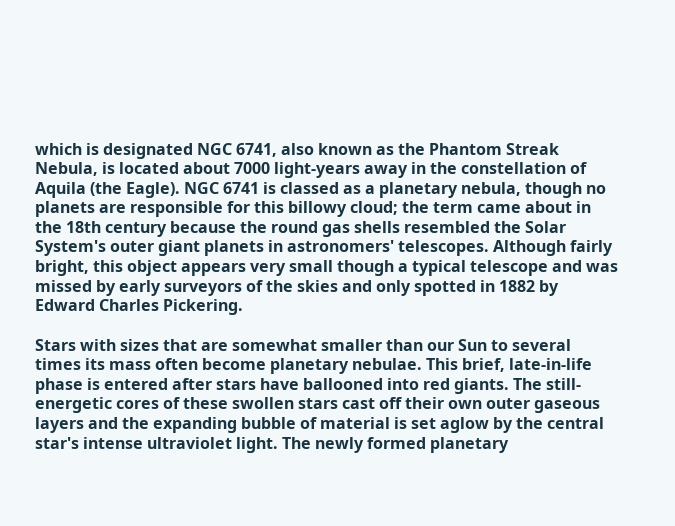which is designated NGC 6741, also known as the Phantom Streak Nebula, is located about 7000 light-years away in the constellation of Aquila (the Eagle). NGC 6741 is classed as a planetary nebula, though no planets are responsible for this billowy cloud; the term came about in the 18th century because the round gas shells resembled the Solar System's outer giant planets in astronomers' telescopes. Although fairly bright, this object appears very small though a typical telescope and was missed by early surveyors of the skies and only spotted in 1882 by Edward Charles Pickering.

Stars with sizes that are somewhat smaller than our Sun to several times its mass often become planetary nebulae. This brief, late-in-life phase is entered after stars have ballooned into red giants. The still-energetic cores of these swollen stars cast off their own outer gaseous layers and the expanding bubble of material is set aglow by the central star's intense ultraviolet light. The newly formed planetary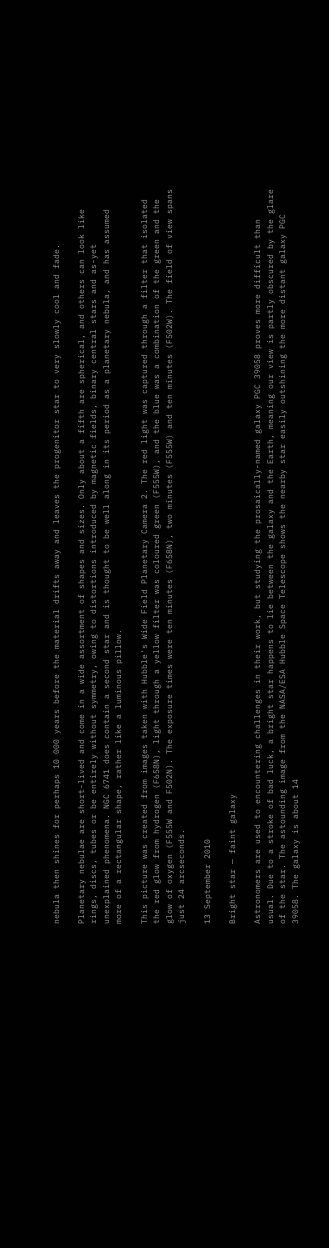nebula then shines for perhaps 10 000 years before the material drifts away and leaves the progenitor star to very slowly cool and fade.

Planetary nebulae are short-lived and come in a wide assortment of shapes and sizes. Only about a fifth are spherical, and others can look like rings, discs, tubes or be entirely without symmetry, owing to distortions introduced by magnetic fields, binary central stars and as-yet unexplained phenomena. NGC 6741 does contain a second star and is thought to be well along in its period as a planetary nebula, and has assumed more of a rectangular shape, rather like a luminous pillow.

This picture was created from images taken with Hubble's Wide Field Planetary Camera 2. The red light was captured through a filter that isolated the red glow from hydrogen (F658N), light through a yellow filter was coloured green (F555W), and the blue was a combination of the green and the glow of oxygen (F555W and F502N). The exposure times were ten minutes (F658N), two minutes (F555W) and ten minutes (F502W). The field of view spans just 24 arcseconds.

13 September 2010

Bright star — faint galaxy

Astronomers are used to encountering challenges in their work, but studying the prosaically-named galaxy PGC 39058 proves more difficult than usual. Due to a stroke of bad luck, a bright star happens to lie between the galaxy and the Earth, meaning our view is partly obscured by the glare of the star. The astounding image from the NASA/ESA Hubble Space Telescope shows the nearby star easily outshining the more distant galaxy PGC 39058. The galaxy is about 14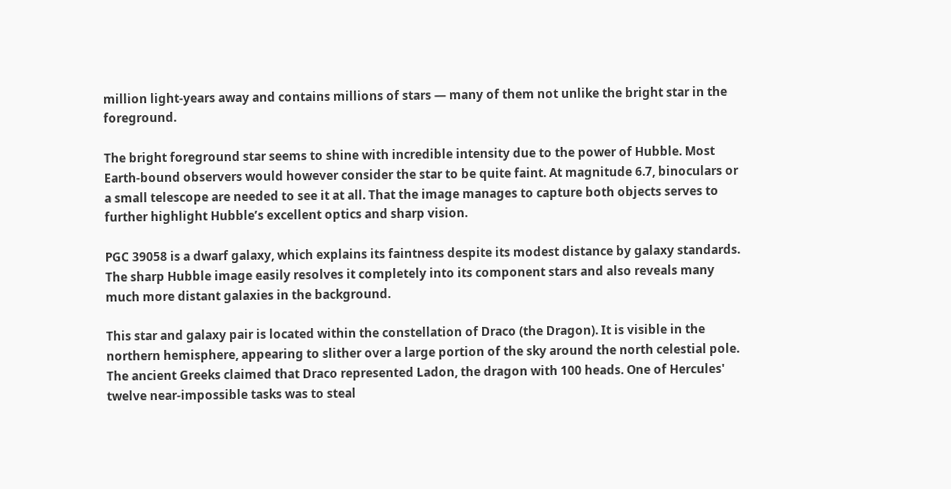million light-years away and contains millions of stars — many of them not unlike the bright star in the foreground.

The bright foreground star seems to shine with incredible intensity due to the power of Hubble. Most Earth-bound observers would however consider the star to be quite faint. At magnitude 6.7, binoculars or a small telescope are needed to see it at all. That the image manages to capture both objects serves to further highlight Hubble’s excellent optics and sharp vision.

PGC 39058 is a dwarf galaxy, which explains its faintness despite its modest distance by galaxy standards. The sharp Hubble image easily resolves it completely into its component stars and also reveals many much more distant galaxies in the background.

This star and galaxy pair is located within the constellation of Draco (the Dragon). It is visible in the northern hemisphere, appearing to slither over a large portion of the sky around the north celestial pole. The ancient Greeks claimed that Draco represented Ladon, the dragon with 100 heads. One of Hercules' twelve near-impossible tasks was to steal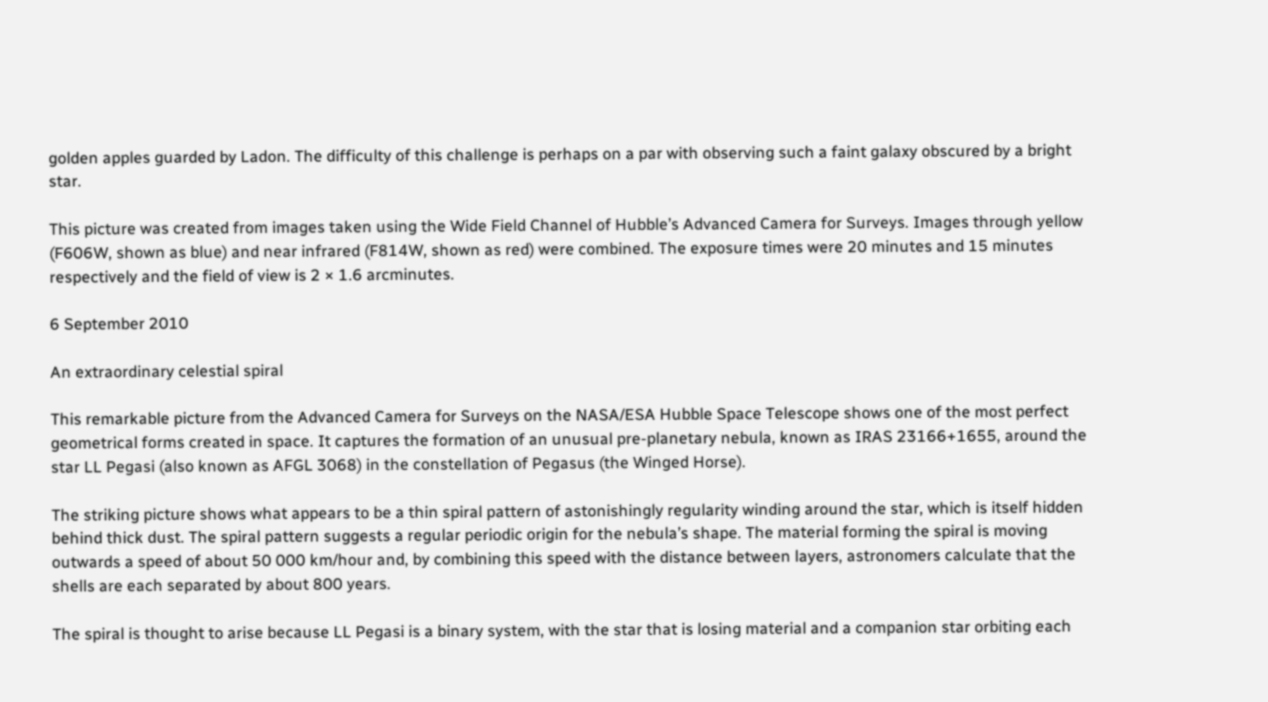golden apples guarded by Ladon. The difficulty of this challenge is perhaps on a par with observing such a faint galaxy obscured by a bright star.

This picture was created from images taken using the Wide Field Channel of Hubble’s Advanced Camera for Surveys. Images through yellow (F606W, shown as blue) and near infrared (F814W, shown as red) were combined. The exposure times were 20 minutes and 15 minutes respectively and the field of view is 2 × 1.6 arcminutes.

6 September 2010

An extraordinary celestial spiral

This remarkable picture from the Advanced Camera for Surveys on the NASA/ESA Hubble Space Telescope shows one of the most perfect geometrical forms created in space. It captures the formation of an unusual pre-planetary nebula, known as IRAS 23166+1655, around the star LL Pegasi (also known as AFGL 3068) in the constellation of Pegasus (the Winged Horse).

The striking picture shows what appears to be a thin spiral pattern of astonishingly regularity winding around the star, which is itself hidden behind thick dust. The spiral pattern suggests a regular periodic origin for the nebula’s shape. The material forming the spiral is moving outwards a speed of about 50 000 km/hour and, by combining this speed with the distance between layers, astronomers calculate that the shells are each separated by about 800 years.

The spiral is thought to arise because LL Pegasi is a binary system, with the star that is losing material and a companion star orbiting each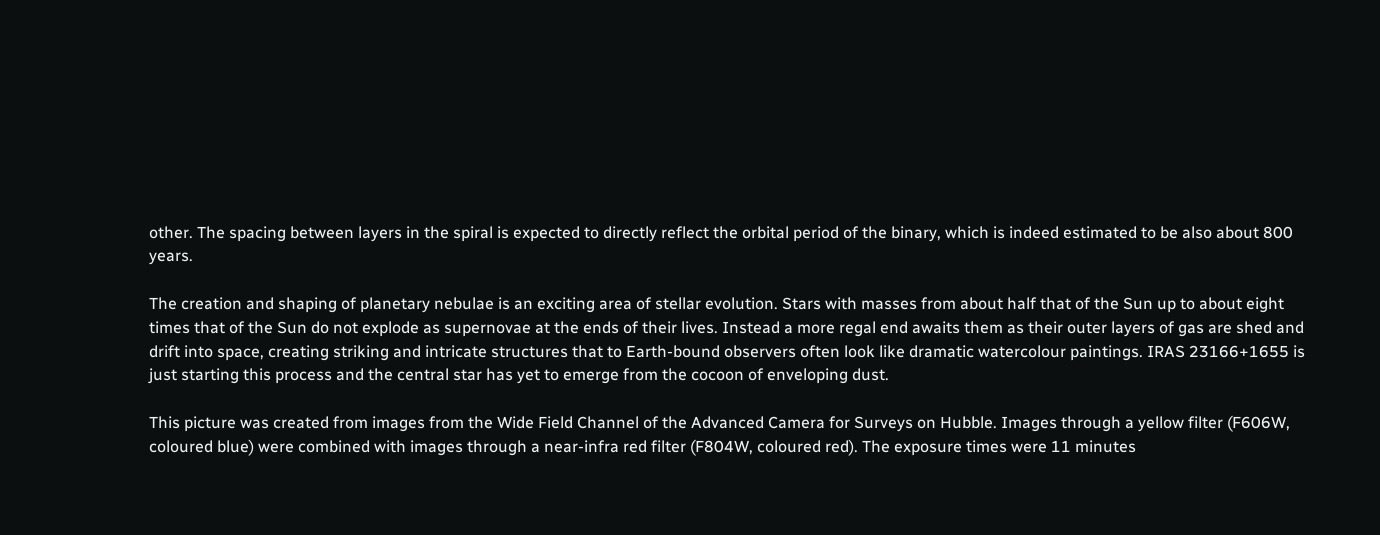other. The spacing between layers in the spiral is expected to directly reflect the orbital period of the binary, which is indeed estimated to be also about 800 years.

The creation and shaping of planetary nebulae is an exciting area of stellar evolution. Stars with masses from about half that of the Sun up to about eight times that of the Sun do not explode as supernovae at the ends of their lives. Instead a more regal end awaits them as their outer layers of gas are shed and drift into space, creating striking and intricate structures that to Earth-bound observers often look like dramatic watercolour paintings. IRAS 23166+1655 is just starting this process and the central star has yet to emerge from the cocoon of enveloping dust.

This picture was created from images from the Wide Field Channel of the Advanced Camera for Surveys on Hubble. Images through a yellow filter (F606W, coloured blue) were combined with images through a near-infra red filter (F804W, coloured red). The exposure times were 11 minutes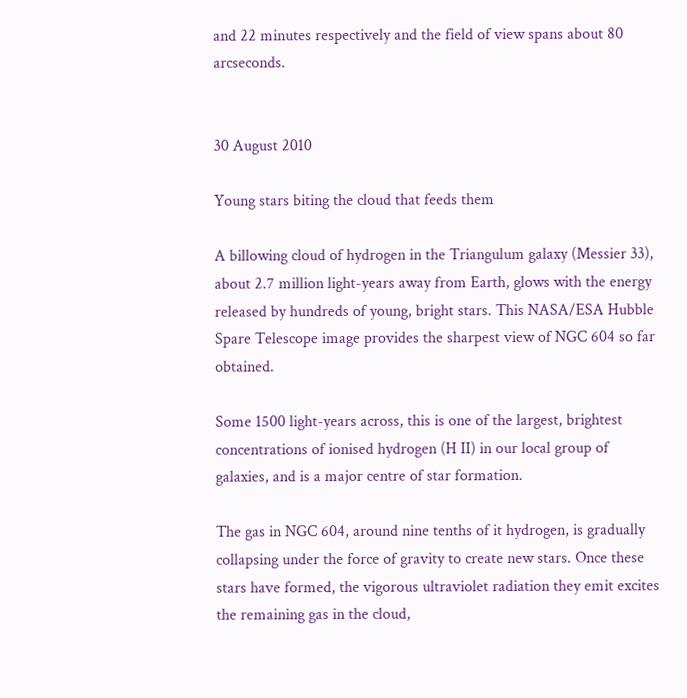and 22 minutes respectively and the field of view spans about 80 arcseconds.


30 August 2010

Young stars biting the cloud that feeds them

A billowing cloud of hydrogen in the Triangulum galaxy (Messier 33), about 2.7 million light-years away from Earth, glows with the energy released by hundreds of young, bright stars. This NASA/ESA Hubble Spare Telescope image provides the sharpest view of NGC 604 so far obtained.

Some 1500 light-years across, this is one of the largest, brightest concentrations of ionised hydrogen (H II) in our local group of galaxies, and is a major centre of star formation.

The gas in NGC 604, around nine tenths of it hydrogen, is gradually collapsing under the force of gravity to create new stars. Once these stars have formed, the vigorous ultraviolet radiation they emit excites the remaining gas in the cloud,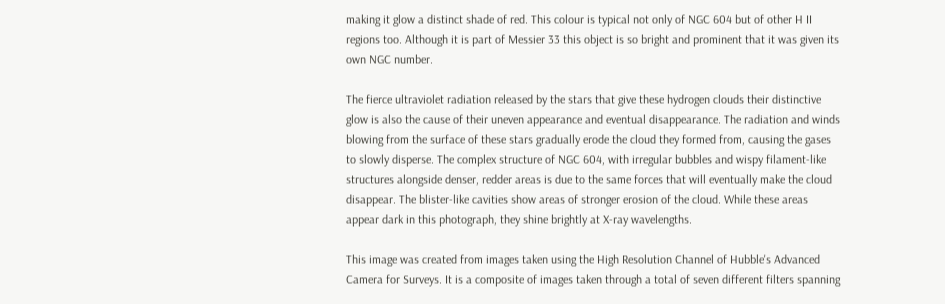making it glow a distinct shade of red. This colour is typical not only of NGC 604 but of other H II regions too. Although it is part of Messier 33 this object is so bright and prominent that it was given its own NGC number.

The fierce ultraviolet radiation released by the stars that give these hydrogen clouds their distinctive glow is also the cause of their uneven appearance and eventual disappearance. The radiation and winds blowing from the surface of these stars gradually erode the cloud they formed from, causing the gases to slowly disperse. The complex structure of NGC 604, with irregular bubbles and wispy filament-like structures alongside denser, redder areas is due to the same forces that will eventually make the cloud disappear. The blister-like cavities show areas of stronger erosion of the cloud. While these areas appear dark in this photograph, they shine brightly at X-ray wavelengths.

This image was created from images taken using the High Resolution Channel of Hubble's Advanced Camera for Surveys. It is a composite of images taken through a total of seven different filters spanning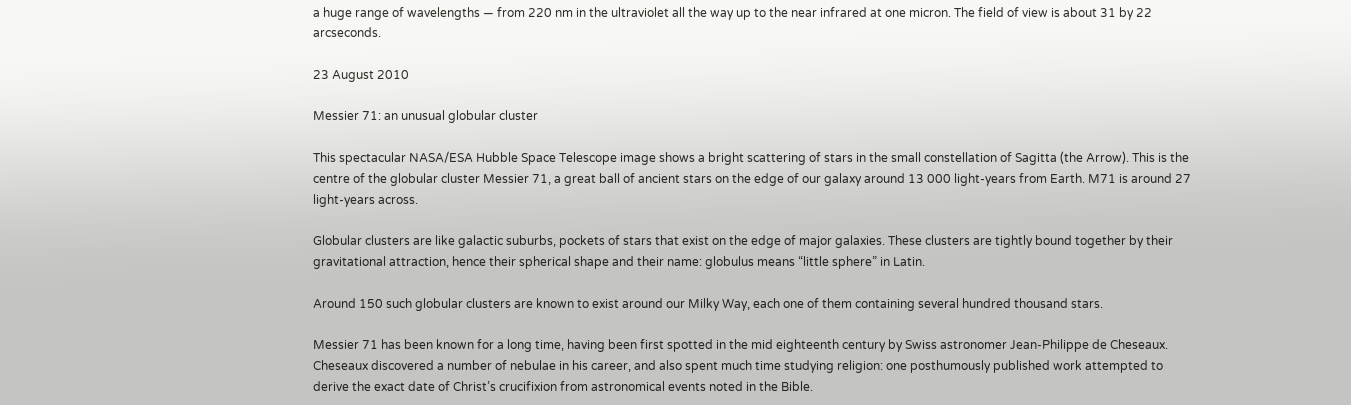a huge range of wavelengths — from 220 nm in the ultraviolet all the way up to the near infrared at one micron. The field of view is about 31 by 22 arcseconds.

23 August 2010

Messier 71: an unusual globular cluster

This spectacular NASA/ESA Hubble Space Telescope image shows a bright scattering of stars in the small constellation of Sagitta (the Arrow). This is the centre of the globular cluster Messier 71, a great ball of ancient stars on the edge of our galaxy around 13 000 light-years from Earth. M71 is around 27 light-years across.

Globular clusters are like galactic suburbs, pockets of stars that exist on the edge of major galaxies. These clusters are tightly bound together by their gravitational attraction, hence their spherical shape and their name: globulus means “little sphere” in Latin.

Around 150 such globular clusters are known to exist around our Milky Way, each one of them containing several hundred thousand stars.

Messier 71 has been known for a long time, having been first spotted in the mid eighteenth century by Swiss astronomer Jean-Philippe de Cheseaux. Cheseaux discovered a number of nebulae in his career, and also spent much time studying religion: one posthumously published work attempted to derive the exact date of Christ’s crucifixion from astronomical events noted in the Bible.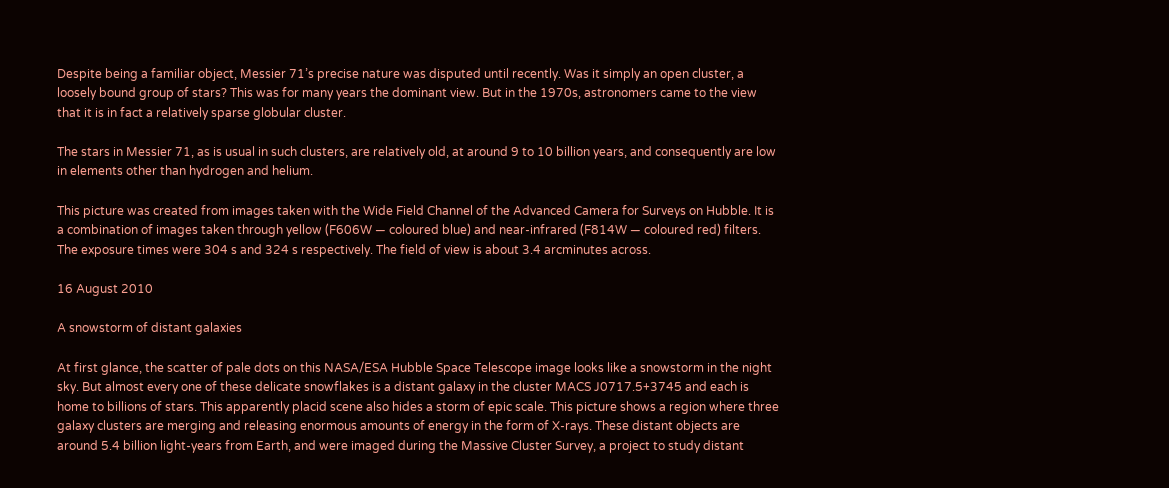Despite being a familiar object, Messier 71’s precise nature was disputed until recently. Was it simply an open cluster, a loosely bound group of stars? This was for many years the dominant view. But in the 1970s, astronomers came to the view that it is in fact a relatively sparse globular cluster.

The stars in Messier 71, as is usual in such clusters, are relatively old, at around 9 to 10 billion years, and consequently are low in elements other than hydrogen and helium.

This picture was created from images taken with the Wide Field Channel of the Advanced Camera for Surveys on Hubble. It is a combination of images taken through yellow (F606W — coloured blue) and near-infrared (F814W — coloured red) filters. The exposure times were 304 s and 324 s respectively. The field of view is about 3.4 arcminutes across.

16 August 2010

A snowstorm of distant galaxies

At first glance, the scatter of pale dots on this NASA/ESA Hubble Space Telescope image looks like a snowstorm in the night sky. But almost every one of these delicate snowflakes is a distant galaxy in the cluster MACS J0717.5+3745 and each is home to billions of stars. This apparently placid scene also hides a storm of epic scale. This picture shows a region where three galaxy clusters are merging and releasing enormous amounts of energy in the form of X-rays. These distant objects are around 5.4 billion light-years from Earth, and were imaged during the Massive Cluster Survey, a project to study distant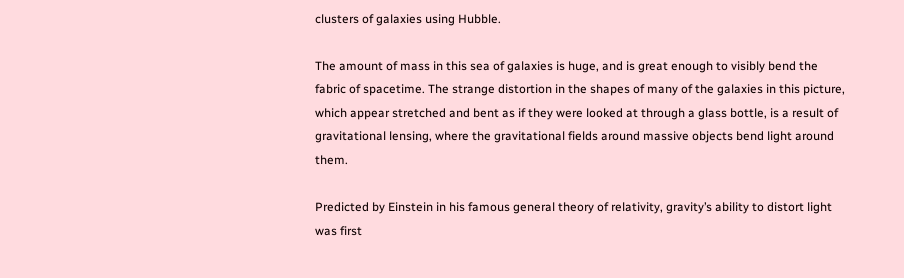clusters of galaxies using Hubble.

The amount of mass in this sea of galaxies is huge, and is great enough to visibly bend the fabric of spacetime. The strange distortion in the shapes of many of the galaxies in this picture, which appear stretched and bent as if they were looked at through a glass bottle, is a result of gravitational lensing, where the gravitational fields around massive objects bend light around them.

Predicted by Einstein in his famous general theory of relativity, gravity’s ability to distort light was first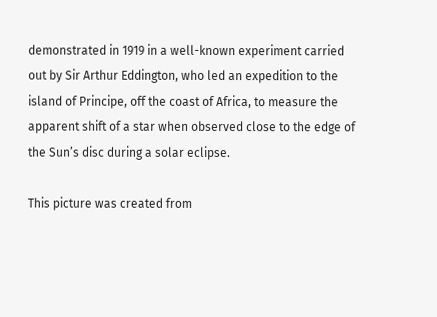demonstrated in 1919 in a well-known experiment carried out by Sir Arthur Eddington, who led an expedition to the island of Principe, off the coast of Africa, to measure the apparent shift of a star when observed close to the edge of the Sun’s disc during a solar eclipse.

This picture was created from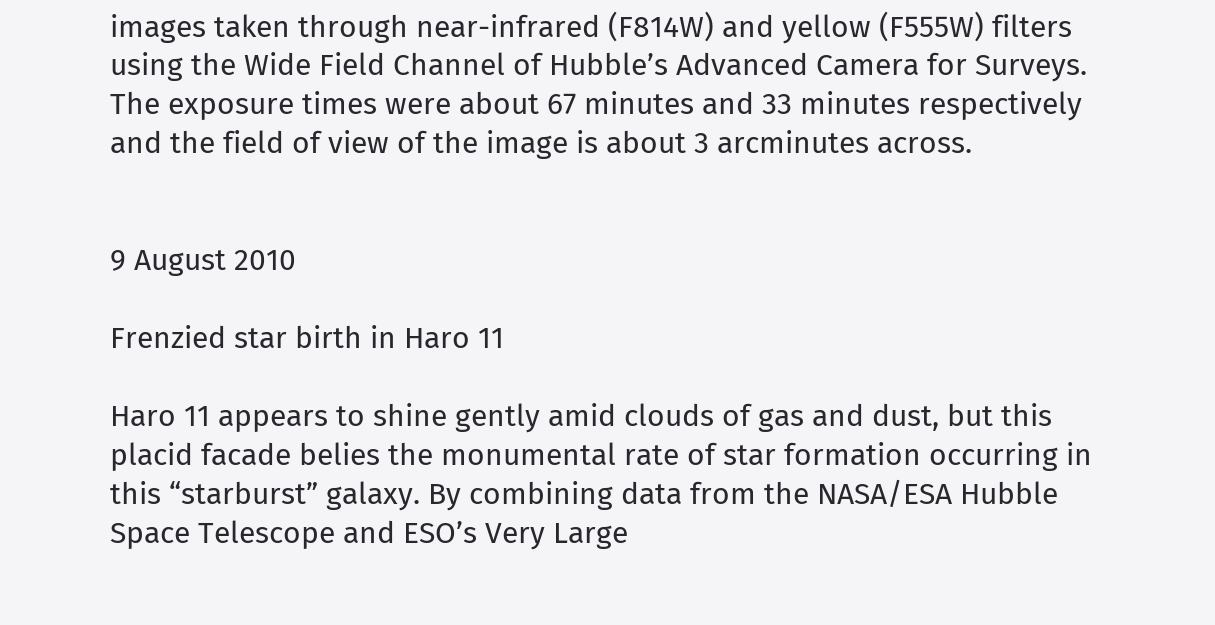images taken through near-infrared (F814W) and yellow (F555W) filters using the Wide Field Channel of Hubble’s Advanced Camera for Surveys. The exposure times were about 67 minutes and 33 minutes respectively and the field of view of the image is about 3 arcminutes across.


9 August 2010

Frenzied star birth in Haro 11

Haro 11 appears to shine gently amid clouds of gas and dust, but this placid facade belies the monumental rate of star formation occurring in this “starburst” galaxy. By combining data from the NASA/ESA Hubble Space Telescope and ESO’s Very Large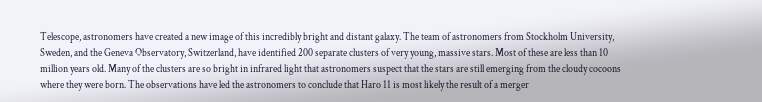Telescope, astronomers have created a new image of this incredibly bright and distant galaxy. The team of astronomers from Stockholm University, Sweden, and the Geneva Observatory, Switzerland, have identified 200 separate clusters of very young, massive stars. Most of these are less than 10 million years old. Many of the clusters are so bright in infrared light that astronomers suspect that the stars are still emerging from the cloudy cocoons where they were born. The observations have led the astronomers to conclude that Haro 11 is most likely the result of a merger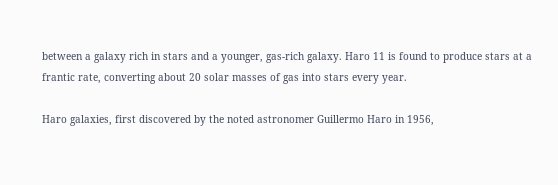between a galaxy rich in stars and a younger, gas-rich galaxy. Haro 11 is found to produce stars at a frantic rate, converting about 20 solar masses of gas into stars every year.

Haro galaxies, first discovered by the noted astronomer Guillermo Haro in 1956,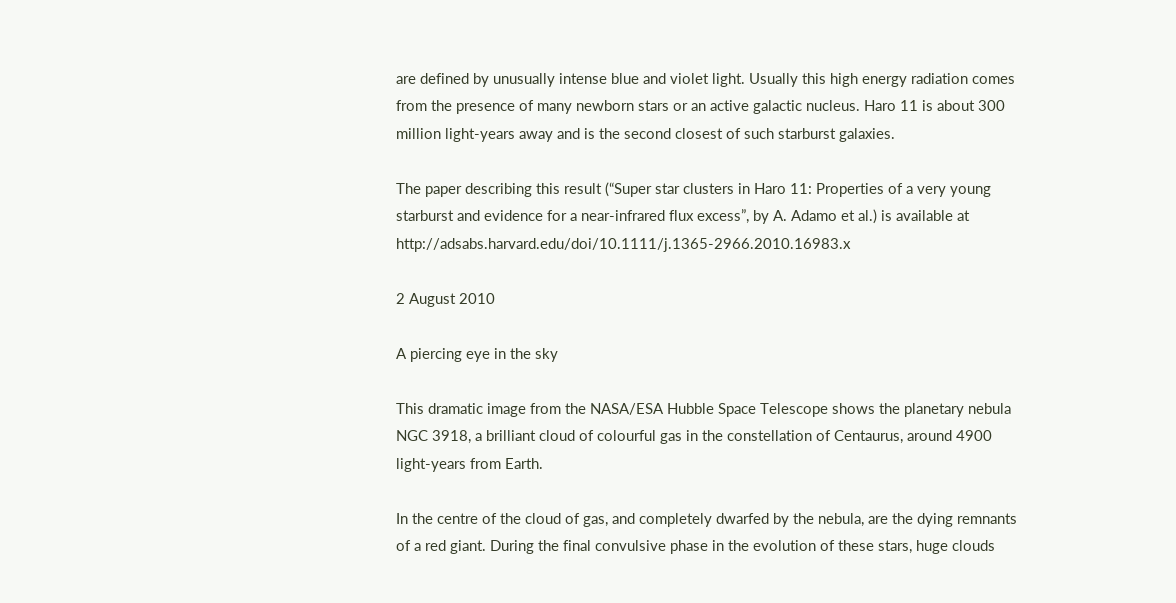are defined by unusually intense blue and violet light. Usually this high energy radiation comes from the presence of many newborn stars or an active galactic nucleus. Haro 11 is about 300 million light-years away and is the second closest of such starburst galaxies.

The paper describing this result (“Super star clusters in Haro 11: Properties of a very young starburst and evidence for a near-infrared flux excess”, by A. Adamo et al.) is available at http://adsabs.harvard.edu/doi/10.1111/j.1365-2966.2010.16983.x

2 August 2010

A piercing eye in the sky

This dramatic image from the NASA/ESA Hubble Space Telescope shows the planetary nebula NGC 3918, a brilliant cloud of colourful gas in the constellation of Centaurus, around 4900 light-years from Earth.

In the centre of the cloud of gas, and completely dwarfed by the nebula, are the dying remnants of a red giant. During the final convulsive phase in the evolution of these stars, huge clouds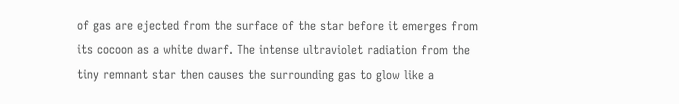of gas are ejected from the surface of the star before it emerges from its cocoon as a white dwarf. The intense ultraviolet radiation from the tiny remnant star then causes the surrounding gas to glow like a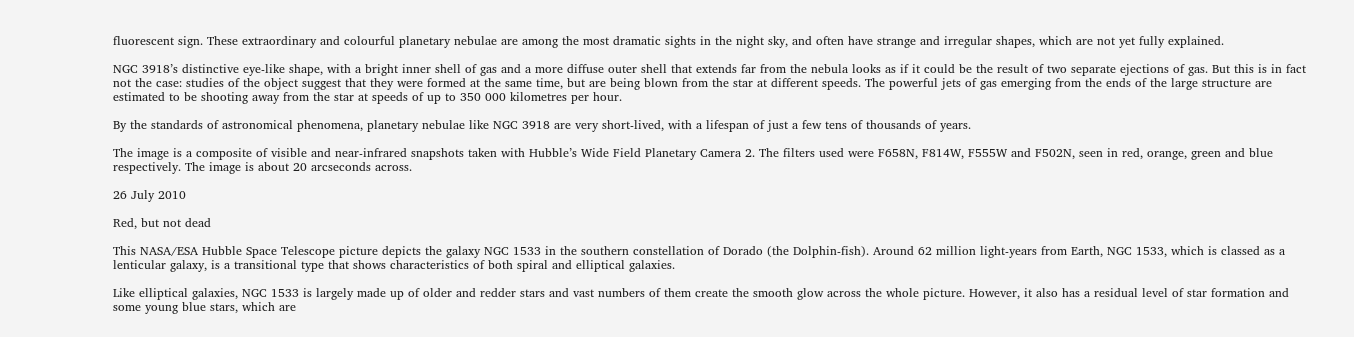fluorescent sign. These extraordinary and colourful planetary nebulae are among the most dramatic sights in the night sky, and often have strange and irregular shapes, which are not yet fully explained.

NGC 3918’s distinctive eye-like shape, with a bright inner shell of gas and a more diffuse outer shell that extends far from the nebula looks as if it could be the result of two separate ejections of gas. But this is in fact not the case: studies of the object suggest that they were formed at the same time, but are being blown from the star at different speeds. The powerful jets of gas emerging from the ends of the large structure are estimated to be shooting away from the star at speeds of up to 350 000 kilometres per hour.

By the standards of astronomical phenomena, planetary nebulae like NGC 3918 are very short-lived, with a lifespan of just a few tens of thousands of years.

The image is a composite of visible and near-infrared snapshots taken with Hubble’s Wide Field Planetary Camera 2. The filters used were F658N, F814W, F555W and F502N, seen in red, orange, green and blue respectively. The image is about 20 arcseconds across.

26 July 2010

Red, but not dead

This NASA/ESA Hubble Space Telescope picture depicts the galaxy NGC 1533 in the southern constellation of Dorado (the Dolphin-fish). Around 62 million light-years from Earth, NGC 1533, which is classed as a lenticular galaxy, is a transitional type that shows characteristics of both spiral and elliptical galaxies.

Like elliptical galaxies, NGC 1533 is largely made up of older and redder stars and vast numbers of them create the smooth glow across the whole picture. However, it also has a residual level of star formation and some young blue stars, which are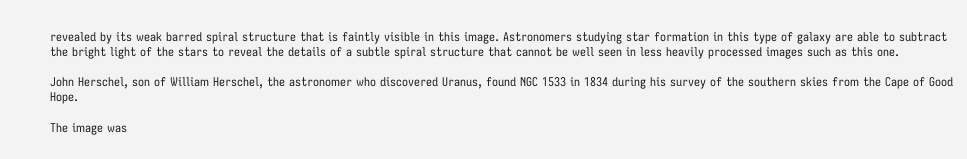revealed by its weak barred spiral structure that is faintly visible in this image. Astronomers studying star formation in this type of galaxy are able to subtract the bright light of the stars to reveal the details of a subtle spiral structure that cannot be well seen in less heavily processed images such as this one.

John Herschel, son of William Herschel, the astronomer who discovered Uranus, found NGC 1533 in 1834 during his survey of the southern skies from the Cape of Good Hope.

The image was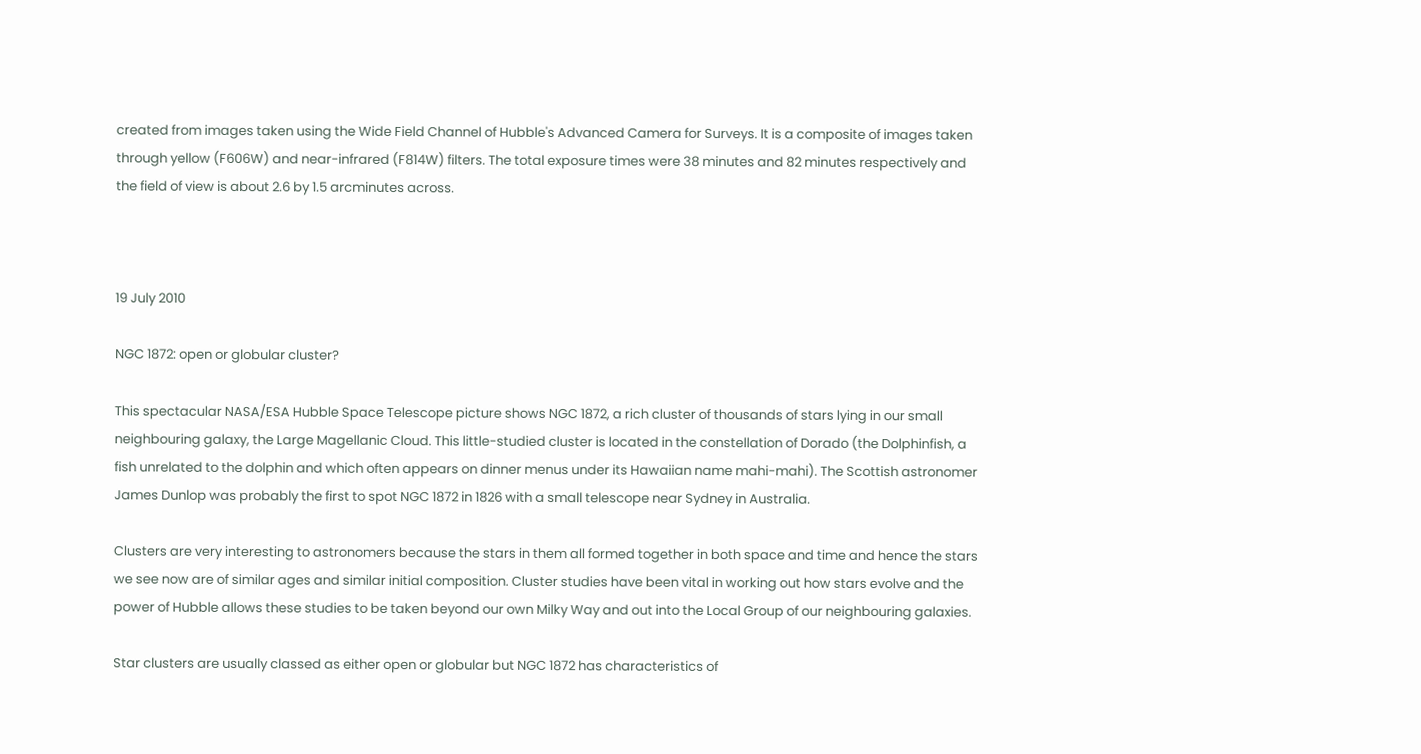created from images taken using the Wide Field Channel of Hubble's Advanced Camera for Surveys. It is a composite of images taken through yellow (F606W) and near-infrared (F814W) filters. The total exposure times were 38 minutes and 82 minutes respectively and the field of view is about 2.6 by 1.5 arcminutes across.



19 July 2010

NGC 1872: open or globular cluster?

This spectacular NASA/ESA Hubble Space Telescope picture shows NGC 1872, a rich cluster of thousands of stars lying in our small neighbouring galaxy, the Large Magellanic Cloud. This little-studied cluster is located in the constellation of Dorado (the Dolphinfish, a fish unrelated to the dolphin and which often appears on dinner menus under its Hawaiian name mahi-mahi). The Scottish astronomer James Dunlop was probably the first to spot NGC 1872 in 1826 with a small telescope near Sydney in Australia.

Clusters are very interesting to astronomers because the stars in them all formed together in both space and time and hence the stars we see now are of similar ages and similar initial composition. Cluster studies have been vital in working out how stars evolve and the power of Hubble allows these studies to be taken beyond our own Milky Way and out into the Local Group of our neighbouring galaxies.

Star clusters are usually classed as either open or globular but NGC 1872 has characteristics of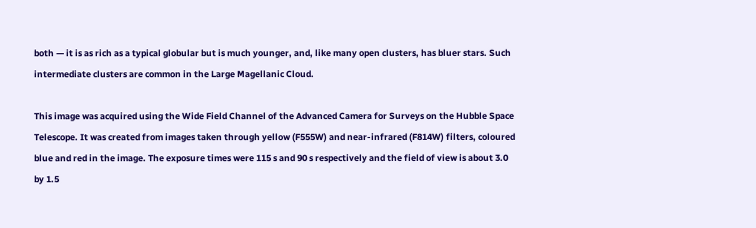both — it is as rich as a typical globular but is much younger, and, like many open clusters, has bluer stars. Such intermediate clusters are common in the Large Magellanic Cloud.

This image was acquired using the Wide Field Channel of the Advanced Camera for Surveys on the Hubble Space Telescope. It was created from images taken through yellow (F555W) and near-infrared (F814W) filters, coloured blue and red in the image. The exposure times were 115 s and 90 s respectively and the field of view is about 3.0 by 1.5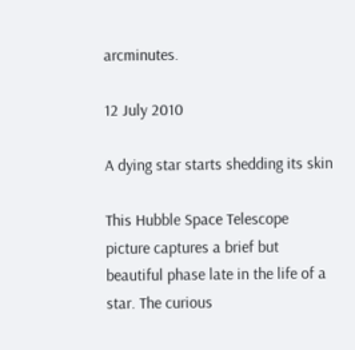arcminutes.

12 July 2010

A dying star starts shedding its skin

This Hubble Space Telescope picture captures a brief but beautiful phase late in the life of a star. The curious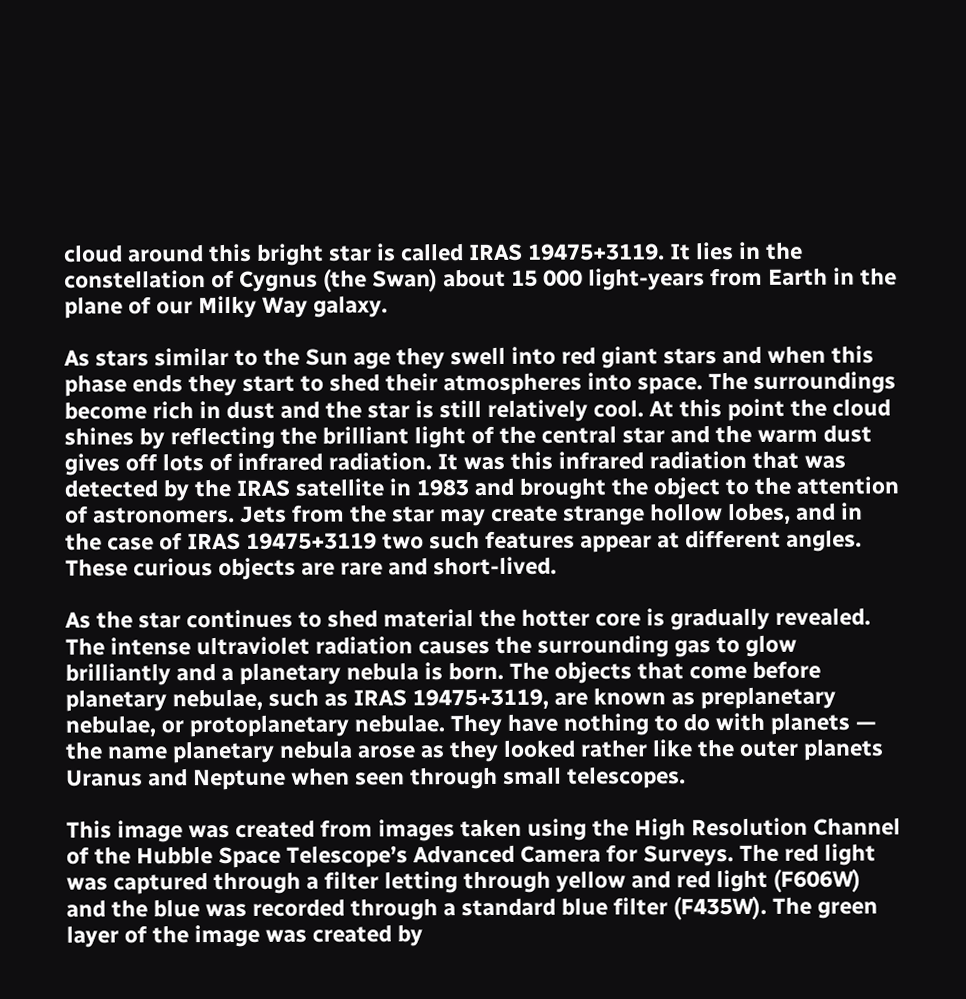cloud around this bright star is called IRAS 19475+3119. It lies in the constellation of Cygnus (the Swan) about 15 000 light-years from Earth in the plane of our Milky Way galaxy.

As stars similar to the Sun age they swell into red giant stars and when this phase ends they start to shed their atmospheres into space. The surroundings become rich in dust and the star is still relatively cool. At this point the cloud shines by reflecting the brilliant light of the central star and the warm dust gives off lots of infrared radiation. It was this infrared radiation that was detected by the IRAS satellite in 1983 and brought the object to the attention of astronomers. Jets from the star may create strange hollow lobes, and in the case of IRAS 19475+3119 two such features appear at different angles. These curious objects are rare and short-lived.

As the star continues to shed material the hotter core is gradually revealed. The intense ultraviolet radiation causes the surrounding gas to glow brilliantly and a planetary nebula is born. The objects that come before planetary nebulae, such as IRAS 19475+3119, are known as preplanetary nebulae, or protoplanetary nebulae. They have nothing to do with planets — the name planetary nebula arose as they looked rather like the outer planets Uranus and Neptune when seen through small telescopes.

This image was created from images taken using the High Resolution Channel of the Hubble Space Telescope’s Advanced Camera for Surveys. The red light was captured through a filter letting through yellow and red light (F606W) and the blue was recorded through a standard blue filter (F435W). The green layer of the image was created by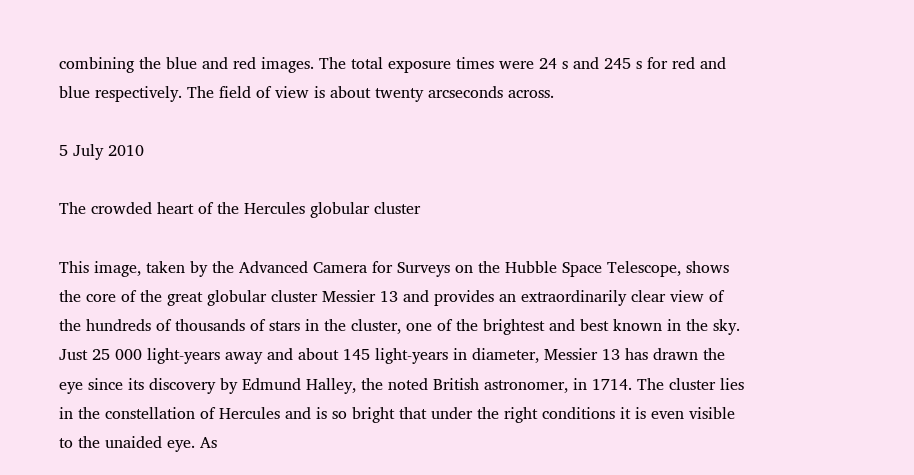combining the blue and red images. The total exposure times were 24 s and 245 s for red and blue respectively. The field of view is about twenty arcseconds across.

5 July 2010

The crowded heart of the Hercules globular cluster

This image, taken by the Advanced Camera for Surveys on the Hubble Space Telescope, shows the core of the great globular cluster Messier 13 and provides an extraordinarily clear view of the hundreds of thousands of stars in the cluster, one of the brightest and best known in the sky. Just 25 000 light-years away and about 145 light-years in diameter, Messier 13 has drawn the eye since its discovery by Edmund Halley, the noted British astronomer, in 1714. The cluster lies in the constellation of Hercules and is so bright that under the right conditions it is even visible to the unaided eye. As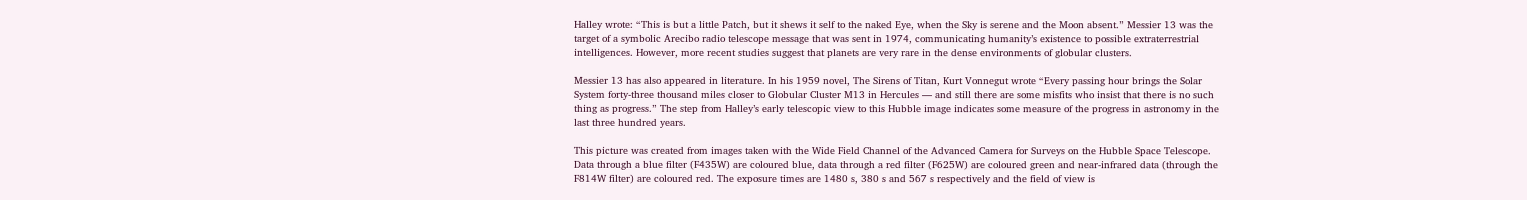Halley wrote: “This is but a little Patch, but it shews it self to the naked Eye, when the Sky is serene and the Moon absent.” Messier 13 was the target of a symbolic Arecibo radio telescope message that was sent in 1974, communicating humanity’s existence to possible extraterrestrial intelligences. However, more recent studies suggest that planets are very rare in the dense environments of globular clusters.

Messier 13 has also appeared in literature. In his 1959 novel, The Sirens of Titan, Kurt Vonnegut wrote “Every passing hour brings the Solar System forty-three thousand miles closer to Globular Cluster M13 in Hercules — and still there are some misfits who insist that there is no such thing as progress.” The step from Halley’s early telescopic view to this Hubble image indicates some measure of the progress in astronomy in the last three hundred years.

This picture was created from images taken with the Wide Field Channel of the Advanced Camera for Surveys on the Hubble Space Telescope. Data through a blue filter (F435W) are coloured blue, data through a red filter (F625W) are coloured green and near-infrared data (through the F814W filter) are coloured red. The exposure times are 1480 s, 380 s and 567 s respectively and the field of view is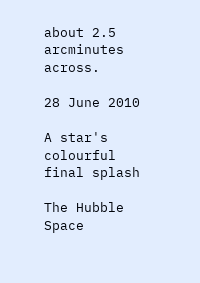about 2.5 arcminutes across.

28 June 2010

A star's colourful final splash

The Hubble Space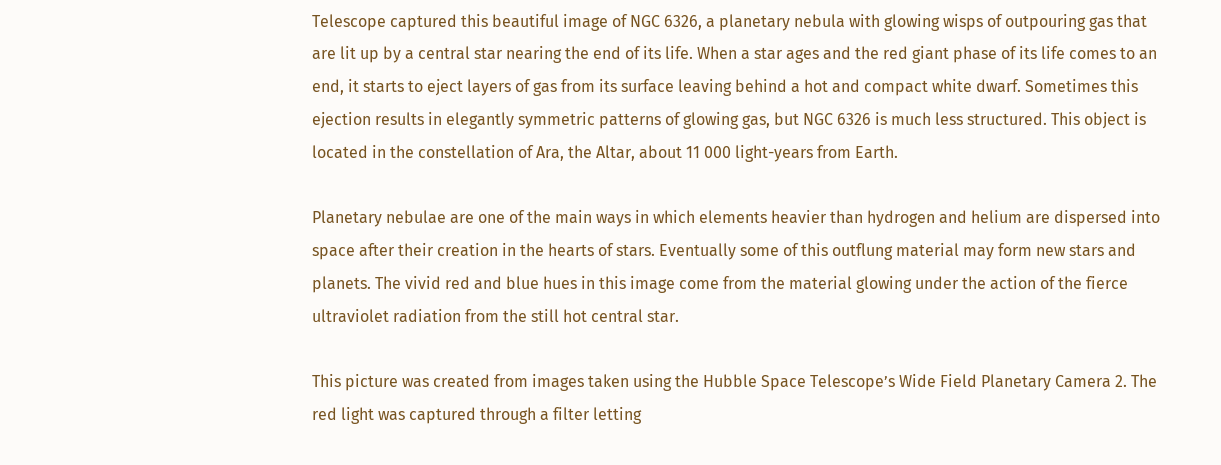Telescope captured this beautiful image of NGC 6326, a planetary nebula with glowing wisps of outpouring gas that are lit up by a central star nearing the end of its life. When a star ages and the red giant phase of its life comes to an end, it starts to eject layers of gas from its surface leaving behind a hot and compact white dwarf. Sometimes this ejection results in elegantly symmetric patterns of glowing gas, but NGC 6326 is much less structured. This object is located in the constellation of Ara, the Altar, about 11 000 light-years from Earth.

Planetary nebulae are one of the main ways in which elements heavier than hydrogen and helium are dispersed into space after their creation in the hearts of stars. Eventually some of this outflung material may form new stars and planets. The vivid red and blue hues in this image come from the material glowing under the action of the fierce ultraviolet radiation from the still hot central star.

This picture was created from images taken using the Hubble Space Telescope’s Wide Field Planetary Camera 2. The red light was captured through a filter letting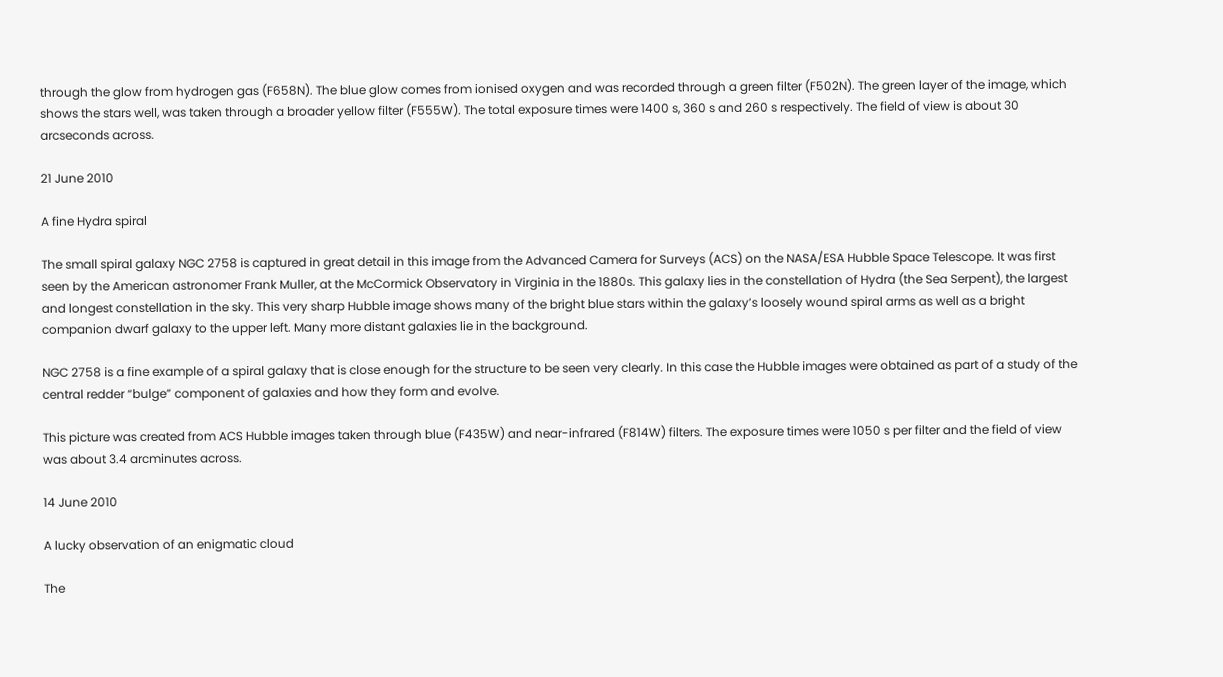through the glow from hydrogen gas (F658N). The blue glow comes from ionised oxygen and was recorded through a green filter (F502N). The green layer of the image, which shows the stars well, was taken through a broader yellow filter (F555W). The total exposure times were 1400 s, 360 s and 260 s respectively. The field of view is about 30 arcseconds across.

21 June 2010

A fine Hydra spiral

The small spiral galaxy NGC 2758 is captured in great detail in this image from the Advanced Camera for Surveys (ACS) on the NASA/ESA Hubble Space Telescope. It was first seen by the American astronomer Frank Muller, at the McCormick Observatory in Virginia in the 1880s. This galaxy lies in the constellation of Hydra (the Sea Serpent), the largest and longest constellation in the sky. This very sharp Hubble image shows many of the bright blue stars within the galaxy’s loosely wound spiral arms as well as a bright companion dwarf galaxy to the upper left. Many more distant galaxies lie in the background.

NGC 2758 is a fine example of a spiral galaxy that is close enough for the structure to be seen very clearly. In this case the Hubble images were obtained as part of a study of the central redder “bulge” component of galaxies and how they form and evolve.

This picture was created from ACS Hubble images taken through blue (F435W) and near-infrared (F814W) filters. The exposure times were 1050 s per filter and the field of view was about 3.4 arcminutes across.

14 June 2010

A lucky observation of an enigmatic cloud

The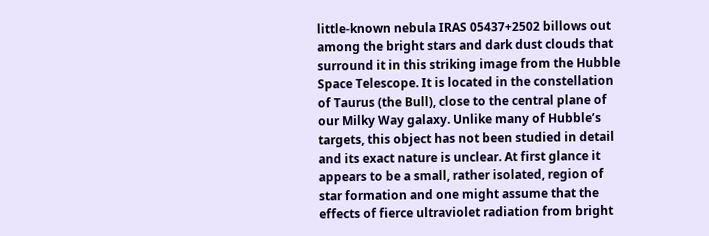little-known nebula IRAS 05437+2502 billows out among the bright stars and dark dust clouds that surround it in this striking image from the Hubble Space Telescope. It is located in the constellation of Taurus (the Bull), close to the central plane of our Milky Way galaxy. Unlike many of Hubble’s targets, this object has not been studied in detail and its exact nature is unclear. At first glance it appears to be a small, rather isolated, region of star formation and one might assume that the effects of fierce ultraviolet radiation from bright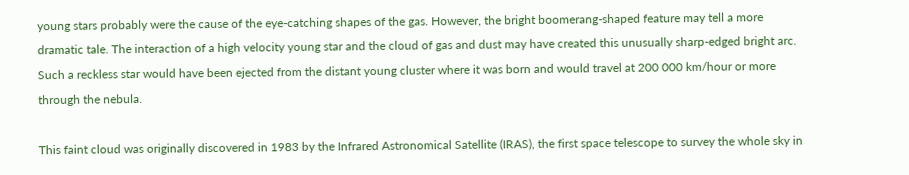young stars probably were the cause of the eye-catching shapes of the gas. However, the bright boomerang-shaped feature may tell a more dramatic tale. The interaction of a high velocity young star and the cloud of gas and dust may have created this unusually sharp-edged bright arc. Such a reckless star would have been ejected from the distant young cluster where it was born and would travel at 200 000 km/hour or more through the nebula.

This faint cloud was originally discovered in 1983 by the Infrared Astronomical Satellite (IRAS), the first space telescope to survey the whole sky in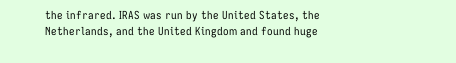the infrared. IRAS was run by the United States, the Netherlands, and the United Kingdom and found huge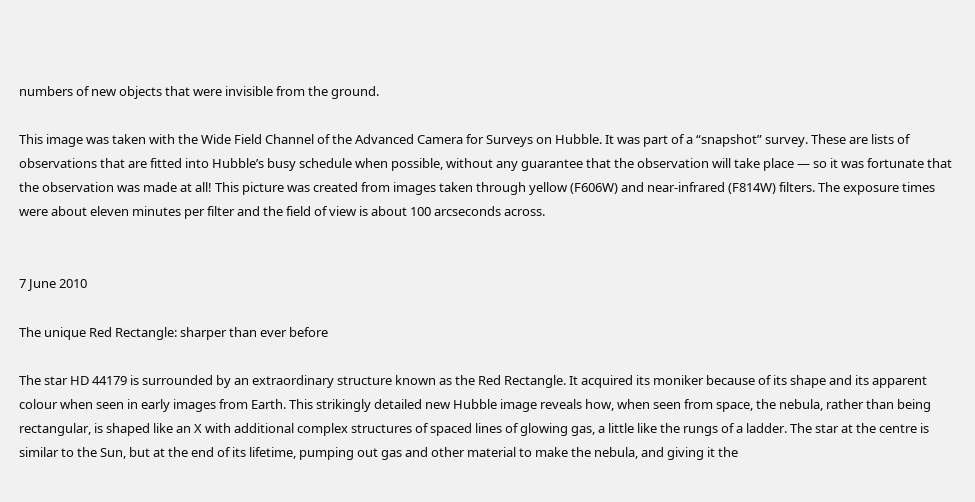numbers of new objects that were invisible from the ground.

This image was taken with the Wide Field Channel of the Advanced Camera for Surveys on Hubble. It was part of a “snapshot” survey. These are lists of observations that are fitted into Hubble’s busy schedule when possible, without any guarantee that the observation will take place — so it was fortunate that the observation was made at all! This picture was created from images taken through yellow (F606W) and near-infrared (F814W) filters. The exposure times were about eleven minutes per filter and the field of view is about 100 arcseconds across.


7 June 2010

The unique Red Rectangle: sharper than ever before

The star HD 44179 is surrounded by an extraordinary structure known as the Red Rectangle. It acquired its moniker because of its shape and its apparent colour when seen in early images from Earth. This strikingly detailed new Hubble image reveals how, when seen from space, the nebula, rather than being rectangular, is shaped like an X with additional complex structures of spaced lines of glowing gas, a little like the rungs of a ladder. The star at the centre is similar to the Sun, but at the end of its lifetime, pumping out gas and other material to make the nebula, and giving it the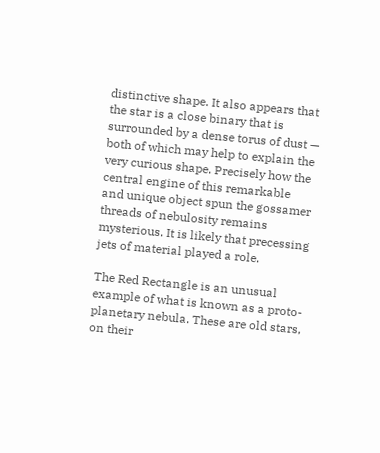distinctive shape. It also appears that the star is a close binary that is surrounded by a dense torus of dust — both of which may help to explain the very curious shape. Precisely how the central engine of this remarkable and unique object spun the gossamer threads of nebulosity remains mysterious. It is likely that precessing jets of material played a role.

The Red Rectangle is an unusual example of what is known as a proto-planetary nebula. These are old stars, on their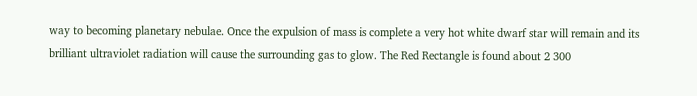way to becoming planetary nebulae. Once the expulsion of mass is complete a very hot white dwarf star will remain and its brilliant ultraviolet radiation will cause the surrounding gas to glow. The Red Rectangle is found about 2 300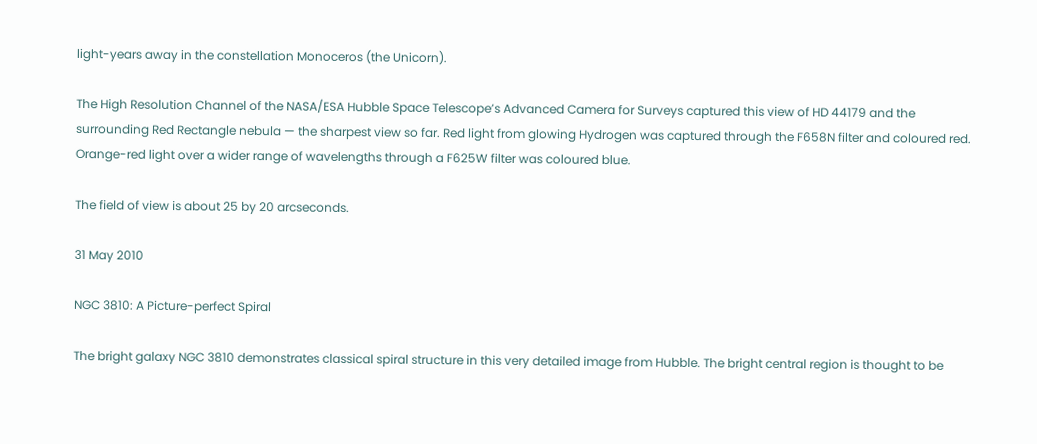light-years away in the constellation Monoceros (the Unicorn).

The High Resolution Channel of the NASA/ESA Hubble Space Telescope’s Advanced Camera for Surveys captured this view of HD 44179 and the surrounding Red Rectangle nebula — the sharpest view so far. Red light from glowing Hydrogen was captured through the F658N filter and coloured red. Orange-red light over a wider range of wavelengths through a F625W filter was coloured blue.

The field of view is about 25 by 20 arcseconds.

31 May 2010

NGC 3810: A Picture-perfect Spiral

The bright galaxy NGC 3810 demonstrates classical spiral structure in this very detailed image from Hubble. The bright central region is thought to be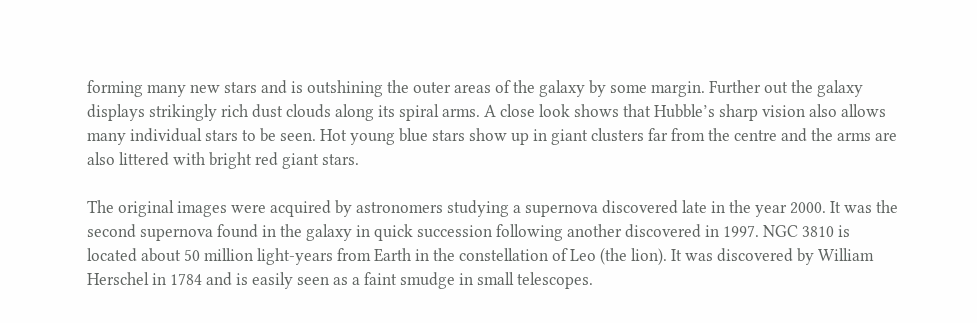forming many new stars and is outshining the outer areas of the galaxy by some margin. Further out the galaxy displays strikingly rich dust clouds along its spiral arms. A close look shows that Hubble’s sharp vision also allows many individual stars to be seen. Hot young blue stars show up in giant clusters far from the centre and the arms are also littered with bright red giant stars.

The original images were acquired by astronomers studying a supernova discovered late in the year 2000. It was the second supernova found in the galaxy in quick succession following another discovered in 1997. NGC 3810 is located about 50 million light-years from Earth in the constellation of Leo (the lion). It was discovered by William Herschel in 1784 and is easily seen as a faint smudge in small telescopes.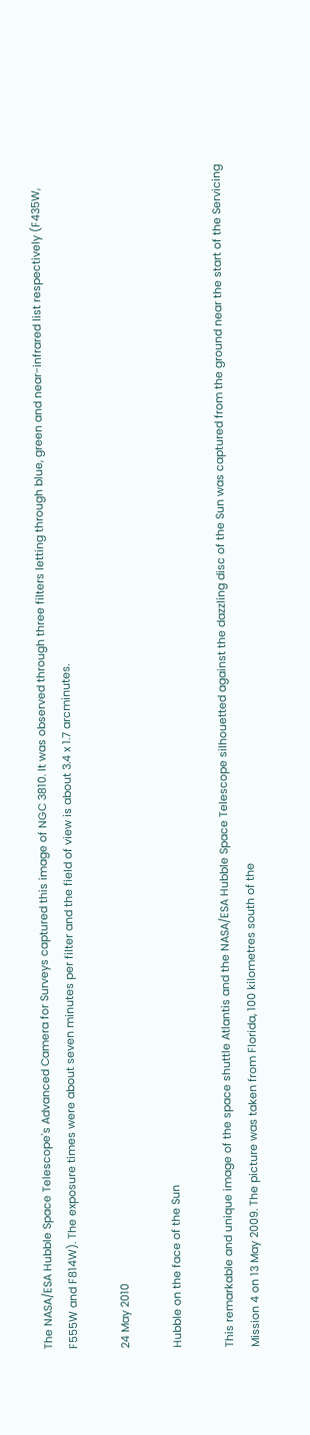The NASA/ESA Hubble Space Telescope's Advanced Camera for Surveys captured this image of NGC 3810. It was observed through three filters letting through blue, green and near-infrared list respectively (F435W, F555W and F814W). The exposure times were about seven minutes per filter and the field of view is about 3.4 x 1.7 arcminutes.

24 May 2010

Hubble on the face of the Sun

This remarkable and unique image of the space shuttle Atlantis and the NASA/ESA Hubble Space Telescope silhouetted against the dazzling disc of the Sun was captured from the ground near the start of the Servicing Mission 4 on 13 May 2009. The picture was taken from Florida, 100 kilometres south of the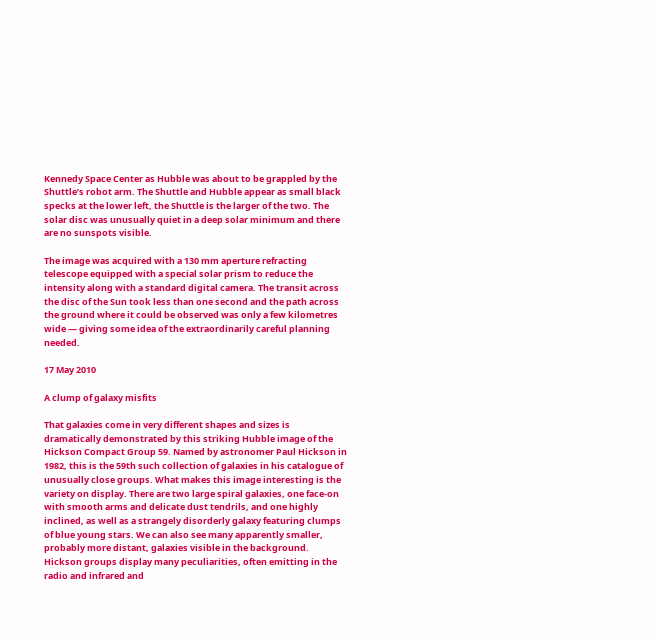Kennedy Space Center as Hubble was about to be grappled by the Shuttle’s robot arm. The Shuttle and Hubble appear as small black specks at the lower left, the Shuttle is the larger of the two. The solar disc was unusually quiet in a deep solar minimum and there are no sunspots visible.

The image was acquired with a 130 mm aperture refracting telescope equipped with a special solar prism to reduce the intensity along with a standard digital camera. The transit across the disc of the Sun took less than one second and the path across the ground where it could be observed was only a few kilometres wide — giving some idea of the extraordinarily careful planning needed.

17 May 2010

A clump of galaxy misfits

That galaxies come in very different shapes and sizes is dramatically demonstrated by this striking Hubble image of the Hickson Compact Group 59. Named by astronomer Paul Hickson in 1982, this is the 59th such collection of galaxies in his catalogue of unusually close groups. What makes this image interesting is the variety on display. There are two large spiral galaxies, one face-on with smooth arms and delicate dust tendrils, and one highly inclined, as well as a strangely disorderly galaxy featuring clumps of blue young stars. We can also see many apparently smaller, probably more distant, galaxies visible in the background. Hickson groups display many peculiarities, often emitting in the radio and infrared and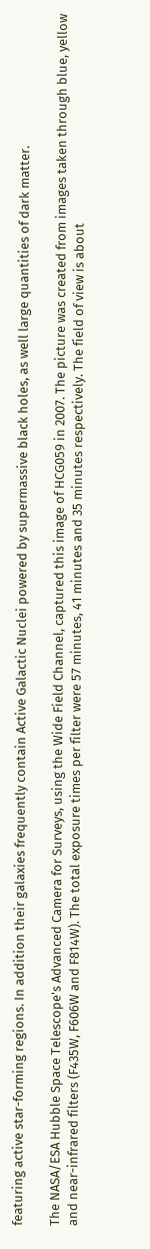featuring active star-forming regions. In addition their galaxies frequently contain Active Galactic Nuclei powered by supermassive black holes, as well large quantities of dark matter.

The NASA/ESA Hubble Space Telescope's Advanced Camera for Surveys, using the Wide Field Channel, captured this image of HCG059 in 2007. The picture was created from images taken through blue, yellow and near-infrared filters (F435W, F606W and F814W). The total exposure times per filter were 57 minutes, 41 minutes and 35 minutes respectively. The field of view is about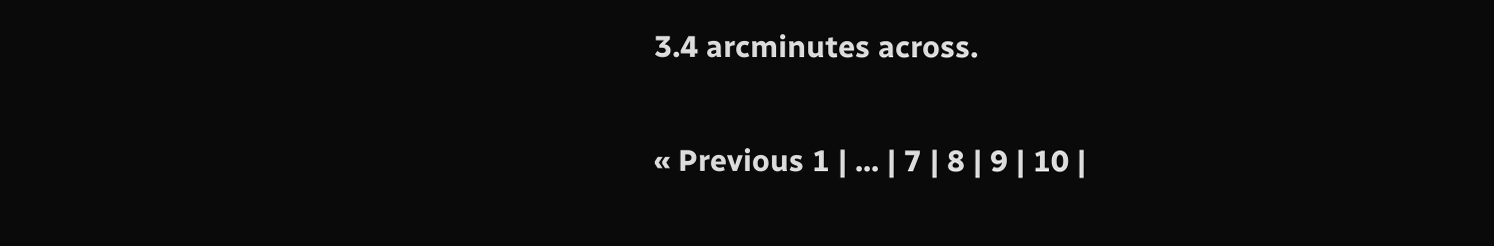3.4 arcminutes across.

« Previous 1 | ... | 7 | 8 | 9 | 10 |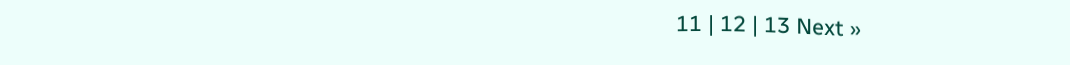11 | 12 | 13 Next »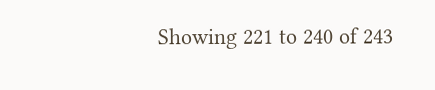Showing 221 to 240 of 243